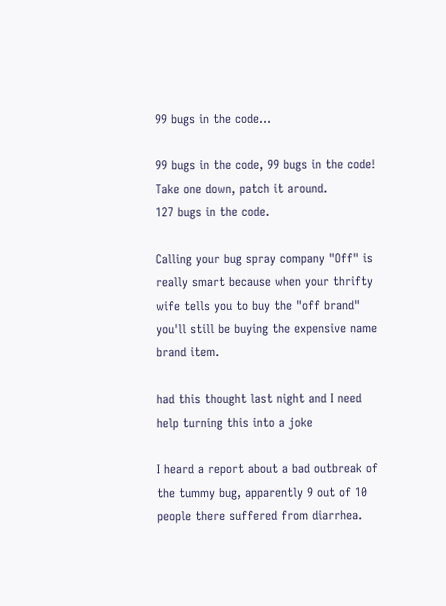99 bugs in the code...

99 bugs in the code, 99 bugs in the code!
Take one down, patch it around.
127 bugs in the code.

Calling your bug spray company "Off" is really smart because when your thrifty wife tells you to buy the "off brand" you'll still be buying the expensive name brand item.

had this thought last night and I need help turning this into a joke

I heard a report about a bad outbreak of the tummy bug, apparently 9 out of 10 people there suffered from diarrhea.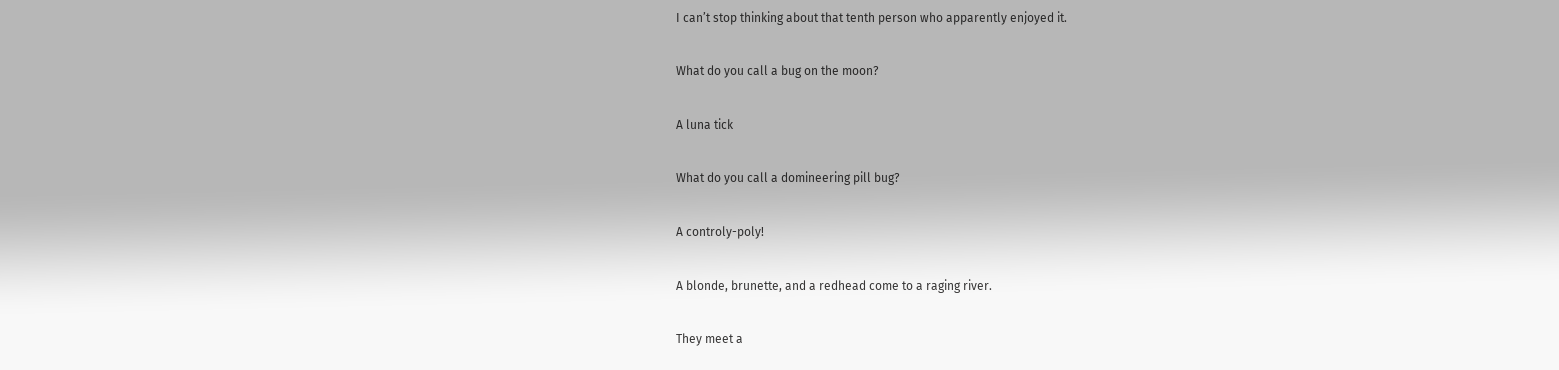I can’t stop thinking about that tenth person who apparently enjoyed it.

What do you call a bug on the moon?

A luna tick

What do you call a domineering pill bug?

A controly-poly!

A blonde, brunette, and a redhead come to a raging river.

They meet a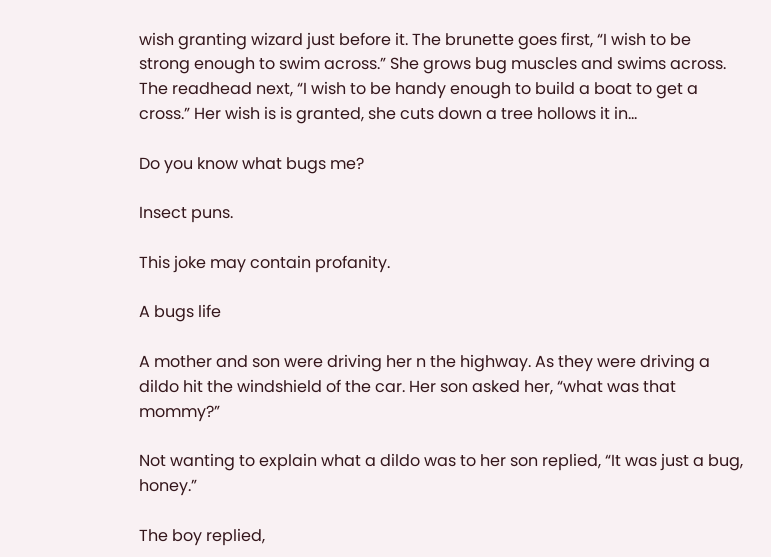wish granting wizard just before it. The brunette goes first, “I wish to be strong enough to swim across.” She grows bug muscles and swims across.
The readhead next, “I wish to be handy enough to build a boat to get a cross.” Her wish is is granted, she cuts down a tree hollows it in...

Do you know what bugs me?

Insect puns.

This joke may contain profanity.

A bugs life

A mother and son were driving her n the highway. As they were driving a dildo hit the windshield of the car. Her son asked her, “what was that mommy?”

Not wanting to explain what a dildo was to her son replied, “It was just a bug, honey.”

The boy replied,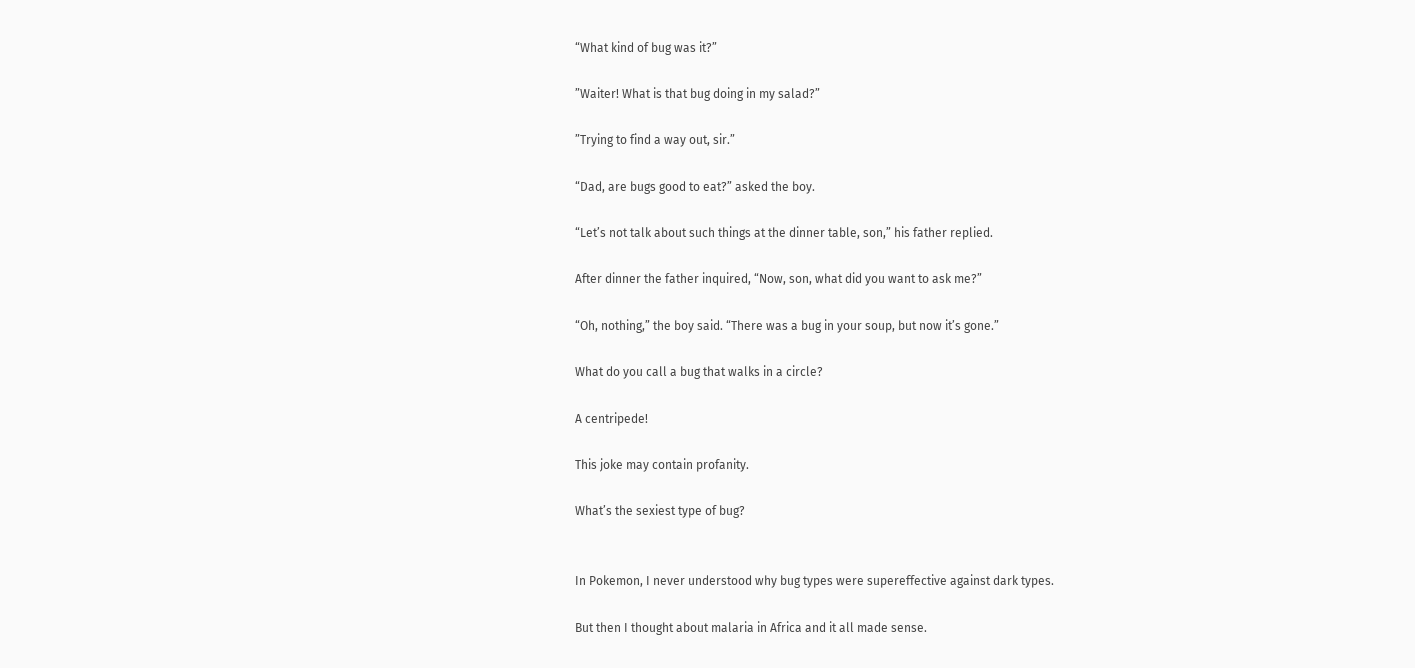“What kind of bug was it?”

”Waiter! What is that bug doing in my salad?”

”Trying to find a way out, sir.”

“Dad, are bugs good to eat?” asked the boy.

“Let’s not talk about such things at the dinner table, son,” his father replied.

After dinner the father inquired, “Now, son, what did you want to ask me?”

“Oh, nothing,” the boy said. “There was a bug in your soup, but now it’s gone.”

What do you call a bug that walks in a circle?

A centripede!

This joke may contain profanity.

What’s the sexiest type of bug?


In Pokemon, I never understood why bug types were supereffective against dark types.

But then I thought about malaria in Africa and it all made sense.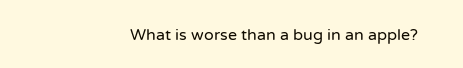What is worse than a bug in an apple?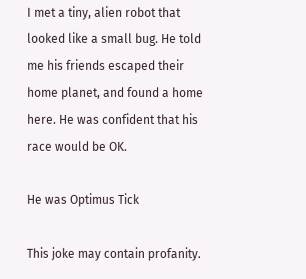I met a tiny, alien robot that looked like a small bug. He told me his friends escaped their home planet, and found a home here. He was confident that his race would be OK.

He was Optimus Tick

This joke may contain profanity.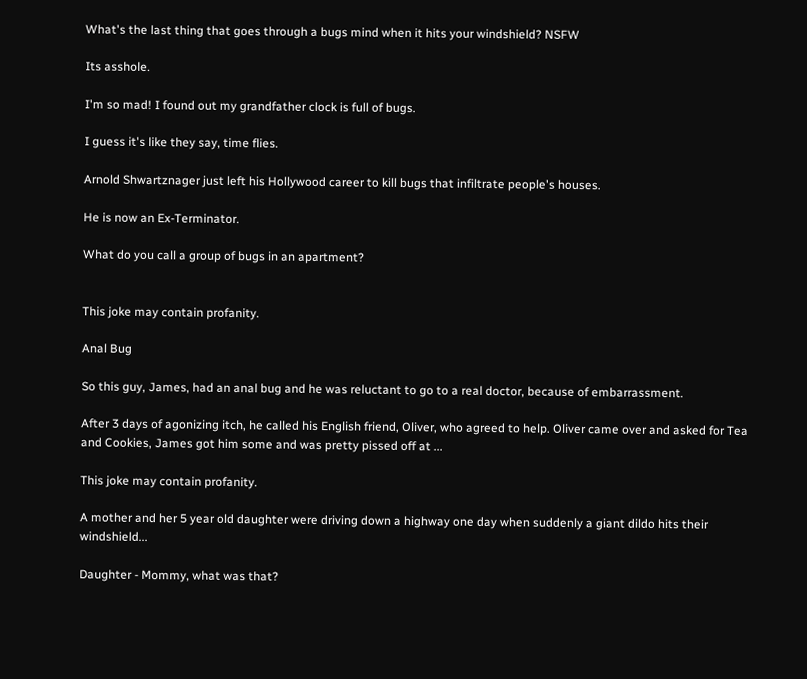What's the last thing that goes through a bugs mind when it hits your windshield? NSFW

Its asshole.

I'm so mad! I found out my grandfather clock is full of bugs.

I guess it's like they say, time flies.

Arnold Shwartznager just left his Hollywood career to kill bugs that infiltrate people's houses.

He is now an Ex-Terminator.

What do you call a group of bugs in an apartment?


This joke may contain profanity.

Anal Bug

So this guy, James, had an anal bug and he was reluctant to go to a real doctor, because of embarrassment.

After 3 days of agonizing itch, he called his English friend, Oliver, who agreed to help. Oliver came over and asked for Tea and Cookies, James got him some and was pretty pissed off at ...

This joke may contain profanity.

A mother and her 5 year old daughter were driving down a highway one day when suddenly a giant dildo hits their windshield...

Daughter - Mommy, what was that?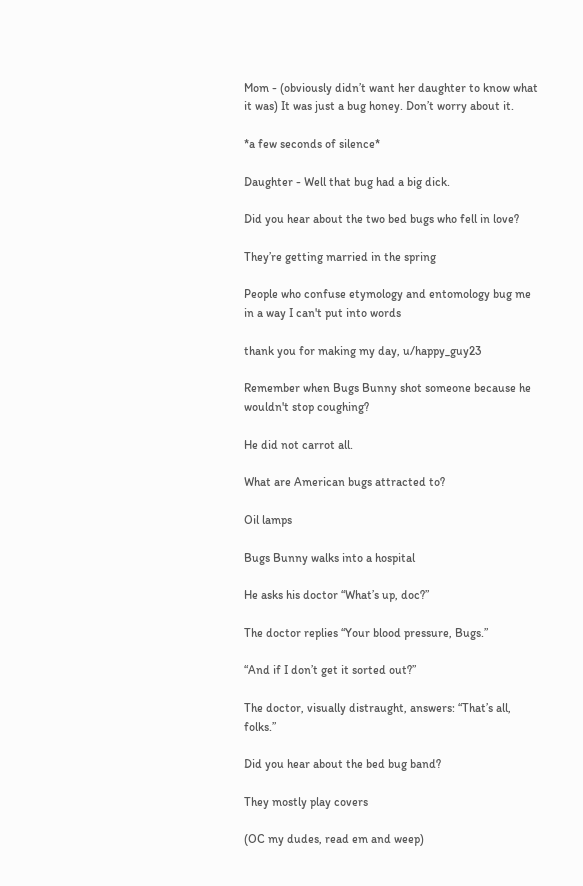Mom - (obviously didn’t want her daughter to know what it was) It was just a bug honey. Don’t worry about it.

*a few seconds of silence*

Daughter - Well that bug had a big dick.

Did you hear about the two bed bugs who fell in love?

They’re getting married in the spring

People who confuse etymology and entomology bug me in a way I can't put into words

thank you for making my day, u/happy_guy23

Remember when Bugs Bunny shot someone because he wouldn't stop coughing?

He did not carrot all.

What are American bugs attracted to?

Oil lamps

Bugs Bunny walks into a hospital

He asks his doctor “What’s up, doc?”

The doctor replies “Your blood pressure, Bugs.”

“And if I don’t get it sorted out?”

The doctor, visually distraught, answers: “That’s all, folks.”

Did you hear about the bed bug band?

They mostly play covers

(OC my dudes, read em and weep)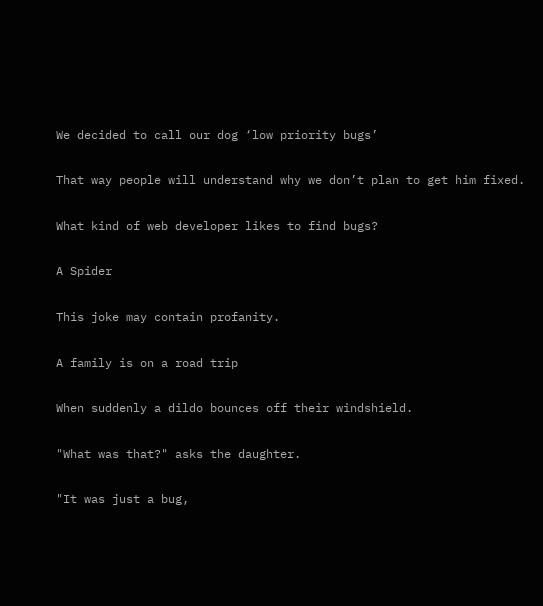We decided to call our dog ‘low priority bugs’

That way people will understand why we don’t plan to get him fixed.

What kind of web developer likes to find bugs?

A Spider

This joke may contain profanity.

A family is on a road trip

When suddenly a dildo bounces off their windshield.

"What was that?" asks the daughter.

"It was just a bug,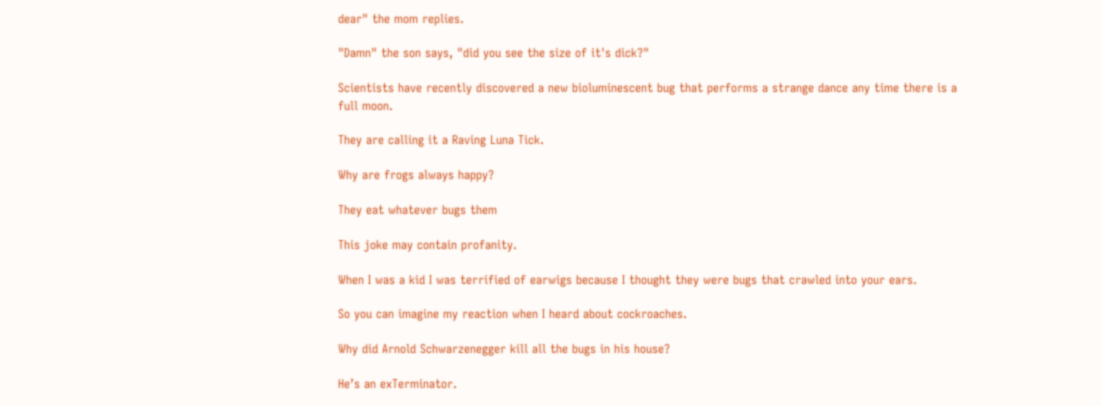dear" the mom replies.

"Damn" the son says, "did you see the size of it's dick?"

Scientists have recently discovered a new bioluminescent bug that performs a strange dance any time there is a full moon.

They are calling it a Raving Luna Tick.

Why are frogs always happy?

They eat whatever bugs them

This joke may contain profanity.

When I was a kid I was terrified of earwigs because I thought they were bugs that crawled into your ears.

So you can imagine my reaction when I heard about cockroaches.

Why did Arnold Schwarzenegger kill all the bugs in his house?

He’s an exTerminator.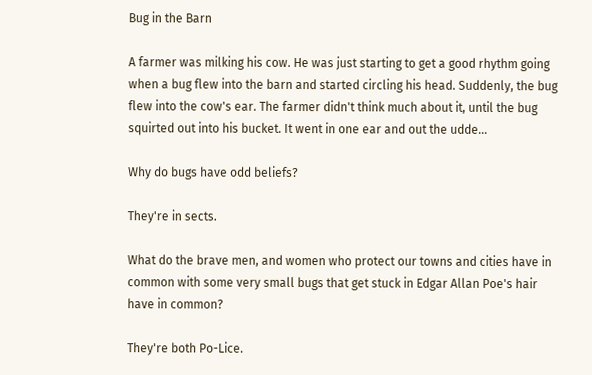Bug in the Barn

A farmer was milking his cow. He was just starting to get a good rhythm going when a bug flew into the barn and started circling his head. Suddenly, the bug flew into the cow's ear. The farmer didn't think much about it, until the bug squirted out into his bucket. It went in one ear and out the udde...

Why do bugs have odd beliefs?

They're in sects.

What do the brave men, and women who protect our towns and cities have in common with some very small bugs that get stuck in Edgar Allan Poe's hair have in common?

They're both Po-Lice.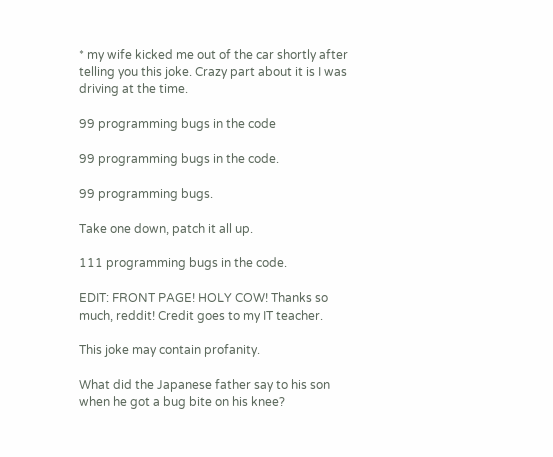* my wife kicked me out of the car shortly after telling you this joke. Crazy part about it is I was driving at the time.

99 programming bugs in the code

99 programming bugs in the code.

99 programming bugs.

Take one down, patch it all up.

111 programming bugs in the code.

EDIT: FRONT PAGE! HOLY COW! Thanks so much, reddit! Credit goes to my IT teacher.

This joke may contain profanity.

What did the Japanese father say to his son when he got a bug bite on his knee?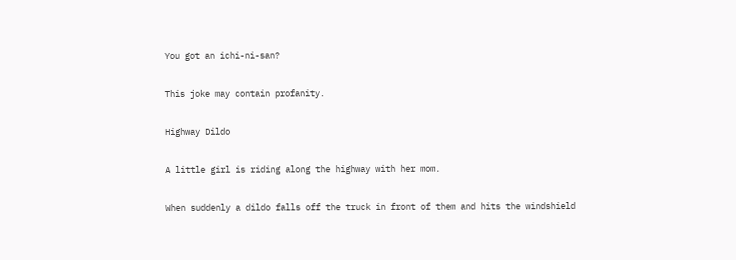You got an ichi-ni-san?

This joke may contain profanity.

Highway Dildo

A little girl is riding along the highway with her mom.

When suddenly a dildo falls off the truck in front of them and hits the windshield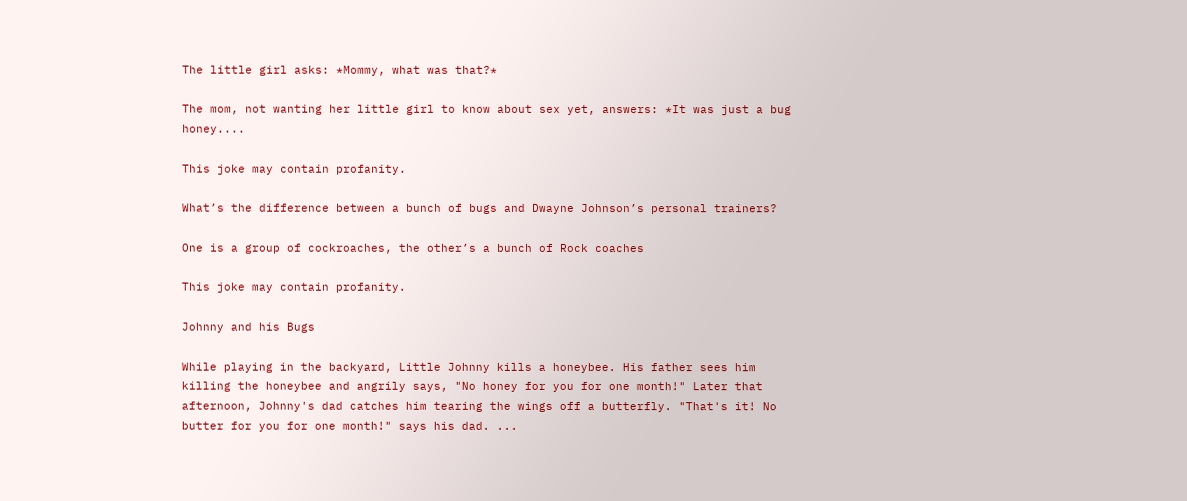The little girl asks: *Mommy, what was that?*

The mom, not wanting her little girl to know about sex yet, answers: *It was just a bug honey....

This joke may contain profanity.

What’s the difference between a bunch of bugs and Dwayne Johnson’s personal trainers?

One is a group of cockroaches, the other’s a bunch of Rock coaches

This joke may contain profanity.

Johnny and his Bugs

While playing in the backyard, Little Johnny kills a honeybee. His father sees him killing the honeybee and angrily says, "No honey for you for one month!" Later that afternoon, Johnny's dad catches him tearing the wings off a butterfly. "That's it! No butter for you for one month!" says his dad. ...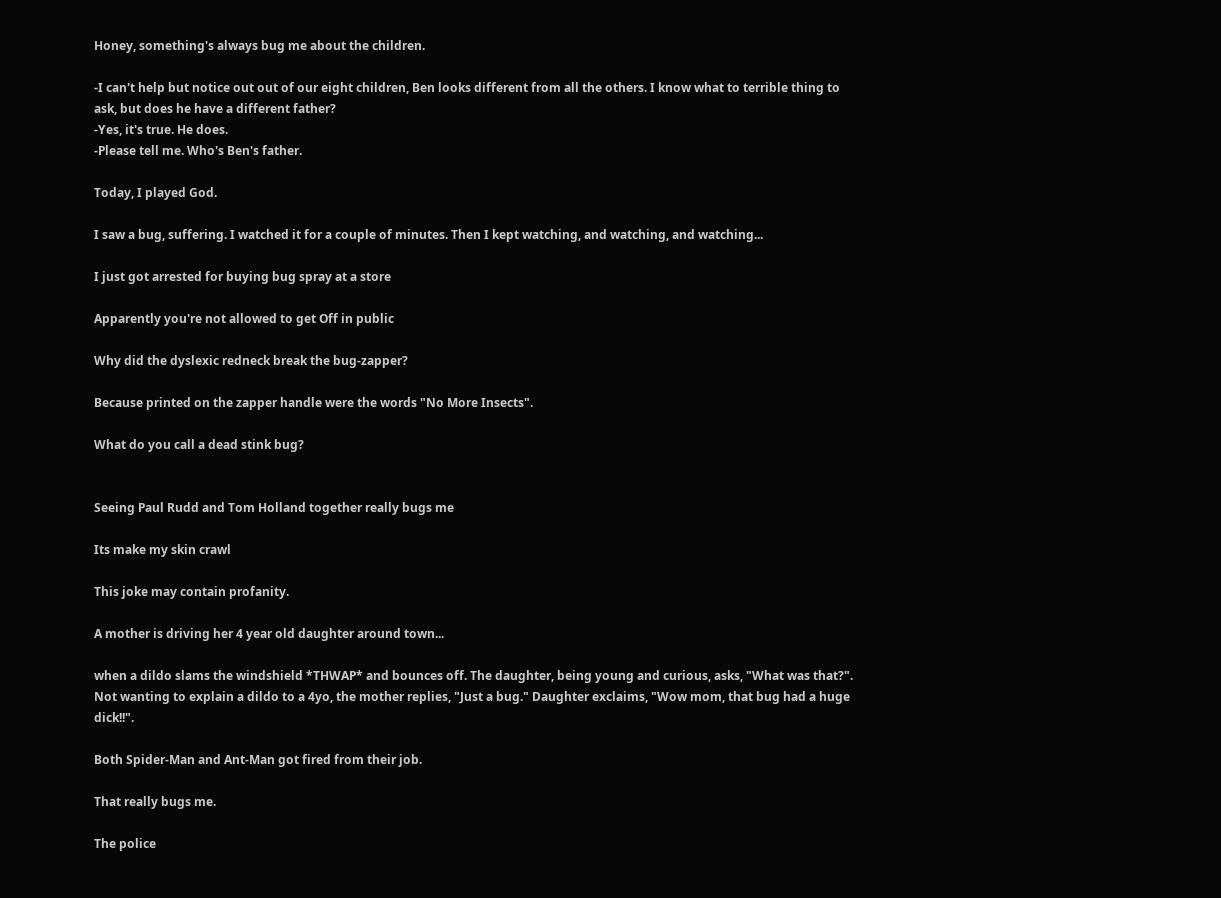Honey, something's always bug me about the children.

-I can't help but notice out out of our eight children, Ben looks different from all the others. I know what to terrible thing to ask, but does he have a different father?
-Yes, it's true. He does.
-Please tell me. Who's Ben's father.

Today, I played God.

I saw a bug, suffering. I watched it for a couple of minutes. Then I kept watching, and watching, and watching...

I just got arrested for buying bug spray at a store

Apparently you're not allowed to get Off in public

Why did the dyslexic redneck break the bug-zapper?

Because printed on the zapper handle were the words "No More Insects".

What do you call a dead stink bug?


Seeing Paul Rudd and Tom Holland together really bugs me

Its make my skin crawl

This joke may contain profanity.

A mother is driving her 4 year old daughter around town...

when a dildo slams the windshield *THWAP* and bounces off. The daughter, being young and curious, asks, "What was that?". Not wanting to explain a dildo to a 4yo, the mother replies, "Just a bug." Daughter exclaims, "Wow mom, that bug had a huge dick!!".

Both Spider-Man and Ant-Man got fired from their job.

That really bugs me.

The police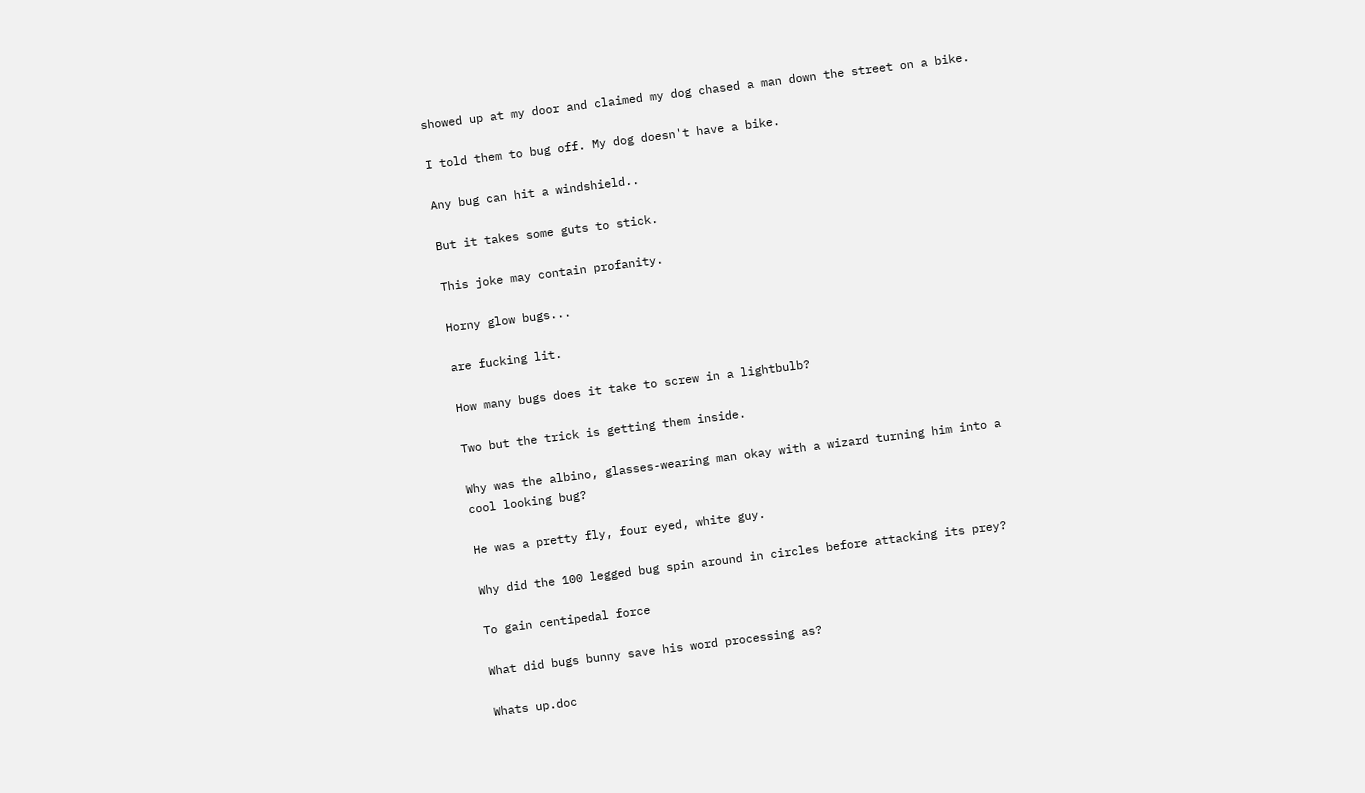showed up at my door and claimed my dog chased a man down the street on a bike.

I told them to bug off. My dog doesn't have a bike.

Any bug can hit a windshield..

But it takes some guts to stick.

This joke may contain profanity.

Horny glow bugs...

are fucking lit.

How many bugs does it take to screw in a lightbulb?

Two but the trick is getting them inside.

Why was the albino, glasses-wearing man okay with a wizard turning him into a cool looking bug?

He was a pretty fly, four eyed, white guy.

Why did the 100 legged bug spin around in circles before attacking its prey?

To gain centipedal force

What did bugs bunny save his word processing as?

Whats up.doc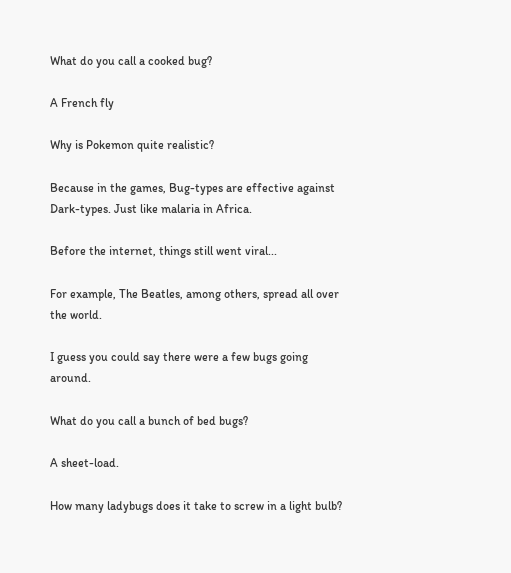What do you call a cooked bug?

A French fly

Why is Pokemon quite realistic?

Because in the games, Bug-types are effective against Dark-types. Just like malaria in Africa.

Before the internet, things still went viral...

For example, The Beatles, among others, spread all over the world.

I guess you could say there were a few bugs going around.

What do you call a bunch of bed bugs?

A sheet-load.

How many ladybugs does it take to screw in a light bulb?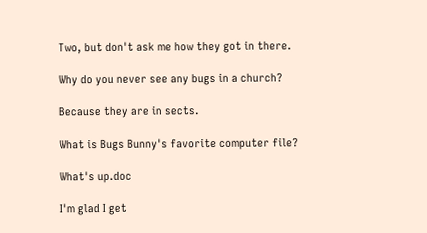Two, but don't ask me how they got in there.

Why do you never see any bugs in a church?

Because they are in sects.

What is Bugs Bunny's favorite computer file?

What's up.doc

I'm glad I get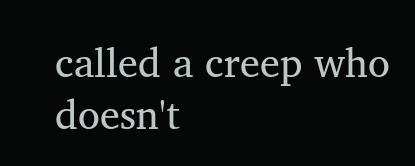called a creep who doesn't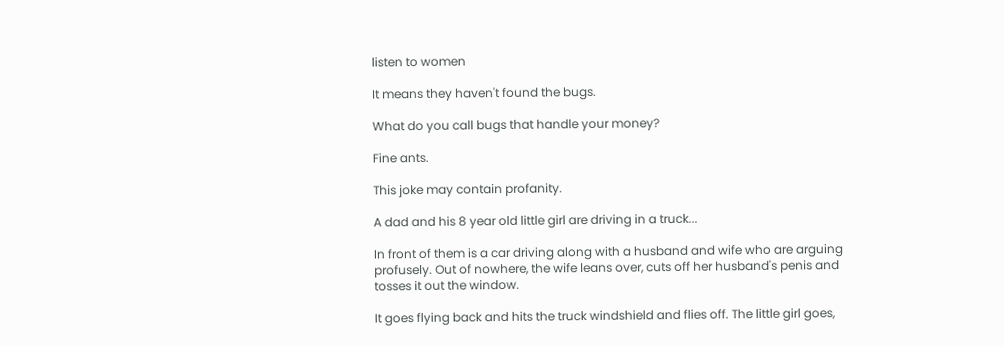listen to women

It means they haven't found the bugs.

What do you call bugs that handle your money?

Fine ants.

This joke may contain profanity.

A dad and his 8 year old little girl are driving in a truck...

In front of them is a car driving along with a husband and wife who are arguing profusely. Out of nowhere, the wife leans over, cuts off her husband's penis and tosses it out the window.

It goes flying back and hits the truck windshield and flies off. The little girl goes,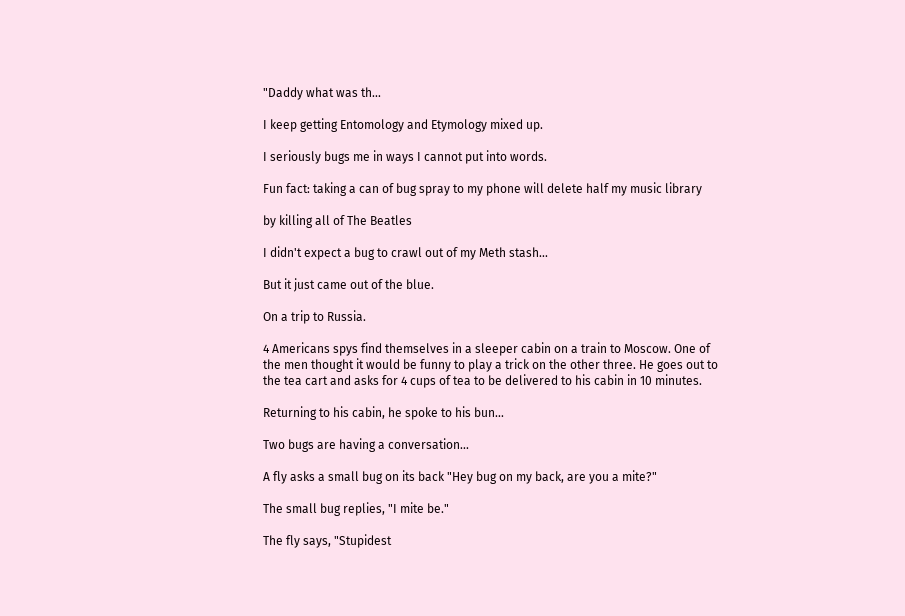"Daddy what was th...

I keep getting Entomology and Etymology mixed up.

I seriously bugs me in ways I cannot put into words.

Fun fact: taking a can of bug spray to my phone will delete half my music library

by killing all of The Beatles

I didn't expect a bug to crawl out of my Meth stash...

But it just came out of the blue.

On a trip to Russia.

4 Americans spys find themselves in a sleeper cabin on a train to Moscow. One of the men thought it would be funny to play a trick on the other three. He goes out to the tea cart and asks for 4 cups of tea to be delivered to his cabin in 10 minutes.

Returning to his cabin, he spoke to his bun...

Two bugs are having a conversation...

A fly asks a small bug on its back "Hey bug on my back, are you a mite?"

The small bug replies, "I mite be."

The fly says, "Stupidest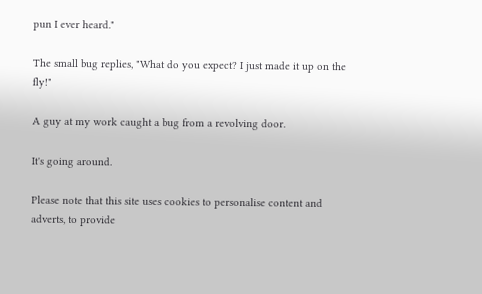pun I ever heard."

The small bug replies, "What do you expect? I just made it up on the fly!"

A guy at my work caught a bug from a revolving door.

It's going around.

Please note that this site uses cookies to personalise content and adverts, to provide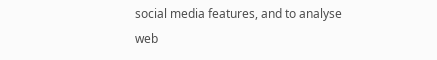social media features, and to analyse web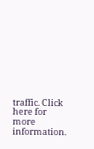traffic. Click here for more information.